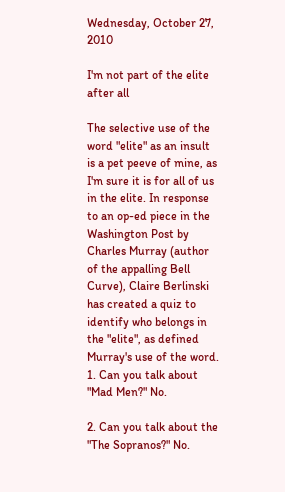Wednesday, October 27, 2010

I'm not part of the elite after all

The selective use of the word "elite" as an insult is a pet peeve of mine, as I'm sure it is for all of us in the elite. In response to an op-ed piece in the Washington Post by Charles Murray (author of the appalling Bell Curve), Claire Berlinski has created a quiz to identify who belongs in the "elite", as defined Murray's use of the word.
1. Can you talk about "Mad Men?" No.

2. Can you talk about the "The Sopranos?" No.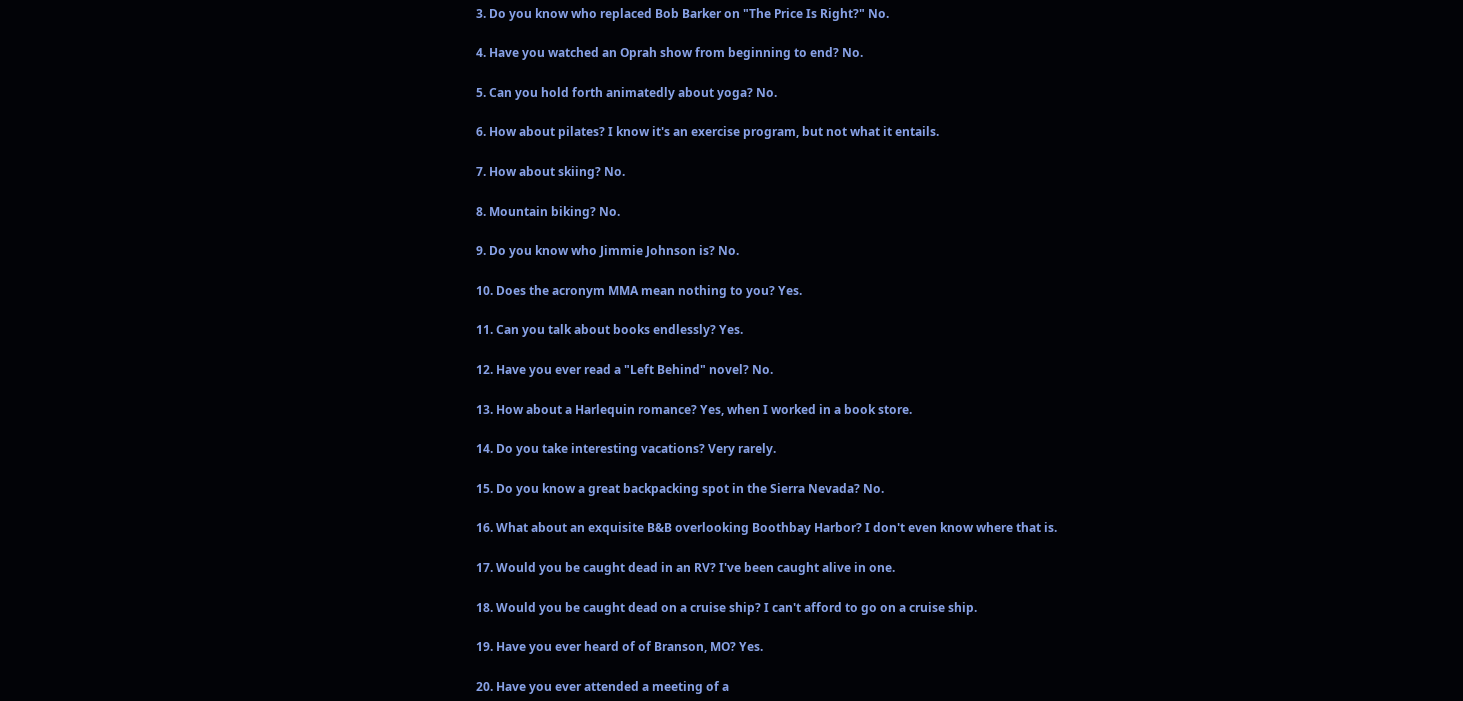3. Do you know who replaced Bob Barker on "The Price Is Right?" No.

4. Have you watched an Oprah show from beginning to end? No.

5. Can you hold forth animatedly about yoga? No.

6. How about pilates? I know it's an exercise program, but not what it entails.

7. How about skiing? No.

8. Mountain biking? No.

9. Do you know who Jimmie Johnson is? No.

10. Does the acronym MMA mean nothing to you? Yes.

11. Can you talk about books endlessly? Yes.

12. Have you ever read a "Left Behind" novel? No.

13. How about a Harlequin romance? Yes, when I worked in a book store.

14. Do you take interesting vacations? Very rarely.

15. Do you know a great backpacking spot in the Sierra Nevada? No.

16. What about an exquisite B&B overlooking Boothbay Harbor? I don't even know where that is.

17. Would you be caught dead in an RV? I've been caught alive in one.

18. Would you be caught dead on a cruise ship? I can't afford to go on a cruise ship.

19. Have you ever heard of of Branson, MO? Yes.

20. Have you ever attended a meeting of a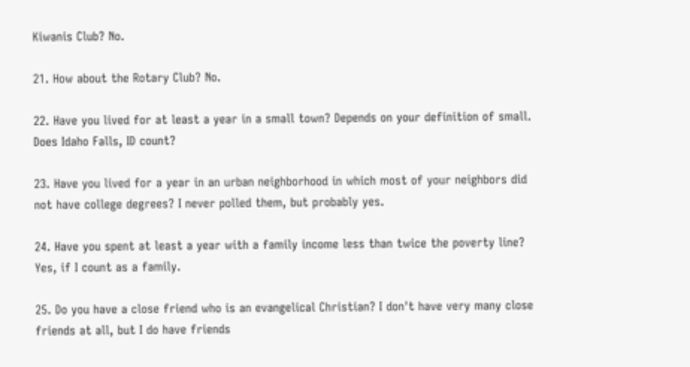Kiwanis Club? No.

21. How about the Rotary Club? No.

22. Have you lived for at least a year in a small town? Depends on your definition of small. Does Idaho Falls, ID count?

23. Have you lived for a year in an urban neighborhood in which most of your neighbors did not have college degrees? I never polled them, but probably yes.

24. Have you spent at least a year with a family income less than twice the poverty line? Yes, if I count as a family.

25. Do you have a close friend who is an evangelical Christian? I don't have very many close friends at all, but I do have friends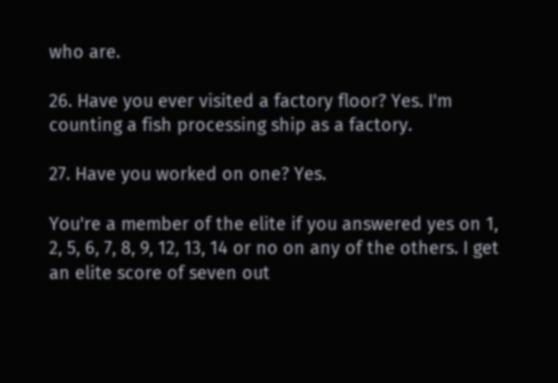who are.

26. Have you ever visited a factory floor? Yes. I'm counting a fish processing ship as a factory.

27. Have you worked on one? Yes.

You're a member of the elite if you answered yes on 1, 2, 5, 6, 7, 8, 9, 12, 13, 14 or no on any of the others. I get an elite score of seven out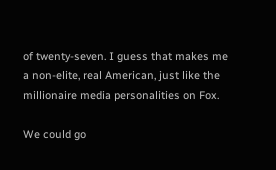of twenty-seven. I guess that makes me a non-elite, real American, just like the millionaire media personalities on Fox.

We could go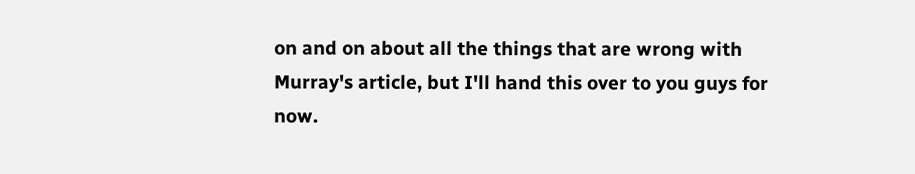on and on about all the things that are wrong with Murray's article, but I'll hand this over to you guys for now.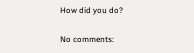How did you do?

No comments: